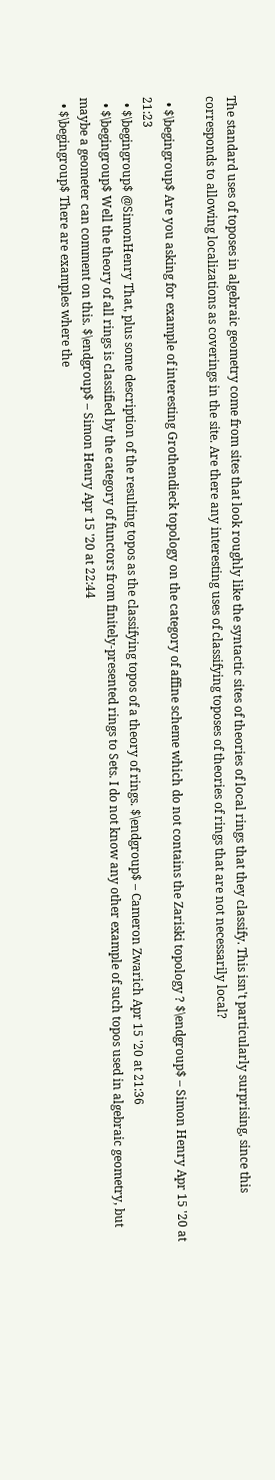The standard uses of toposes in algebraic geometry come from sites that look roughly like the syntactic sites of theories of local rings that they classify. This isn't particularly surprising, since this corresponds to allowing localizations as coverings in the site. Are there any interesting uses of classifying toposes of theories of rings that are not necessarily local?

  • $\begingroup$ Are you asking for example of interesting Grothendieck topology on the category of affine scheme which do not contains the Zariski topology ? $\endgroup$ – Simon Henry Apr 15 '20 at 21:23
  • $\begingroup$ @SimonHenry That, plus some description of the resulting topos as the classifying topos of a theory of rings. $\endgroup$ – Cameron Zwarich Apr 15 '20 at 21:36
  • $\begingroup$ Well the theory of all rings is classified by the category of functors from finitely-presented rings to Sets. I do not know any other example of such topos used in algebraic geometry, but maybe a geometer can comment on this. $\endgroup$ – Simon Henry Apr 15 '20 at 22:44
  • $\begingroup$ There are examples where the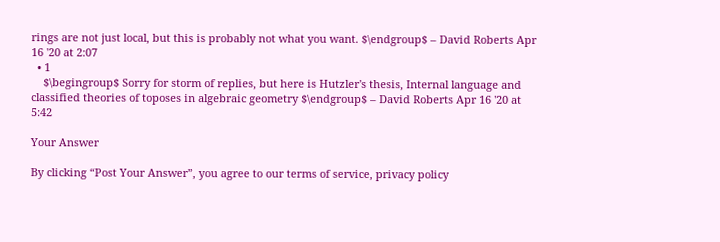rings are not just local, but this is probably not what you want. $\endgroup$ – David Roberts Apr 16 '20 at 2:07
  • 1
    $\begingroup$ Sorry for storm of replies, but here is Hutzler's thesis, Internal language and classified theories of toposes in algebraic geometry $\endgroup$ – David Roberts Apr 16 '20 at 5:42

Your Answer

By clicking “Post Your Answer”, you agree to our terms of service, privacy policy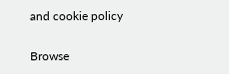and cookie policy

Browse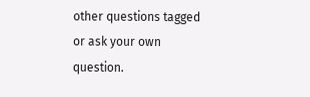other questions tagged or ask your own question.